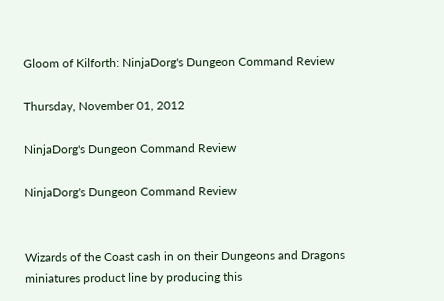Gloom of Kilforth: NinjaDorg's Dungeon Command Review

Thursday, November 01, 2012

NinjaDorg's Dungeon Command Review

NinjaDorg's Dungeon Command Review


Wizards of the Coast cash in on their Dungeons and Dragons miniatures product line by producing this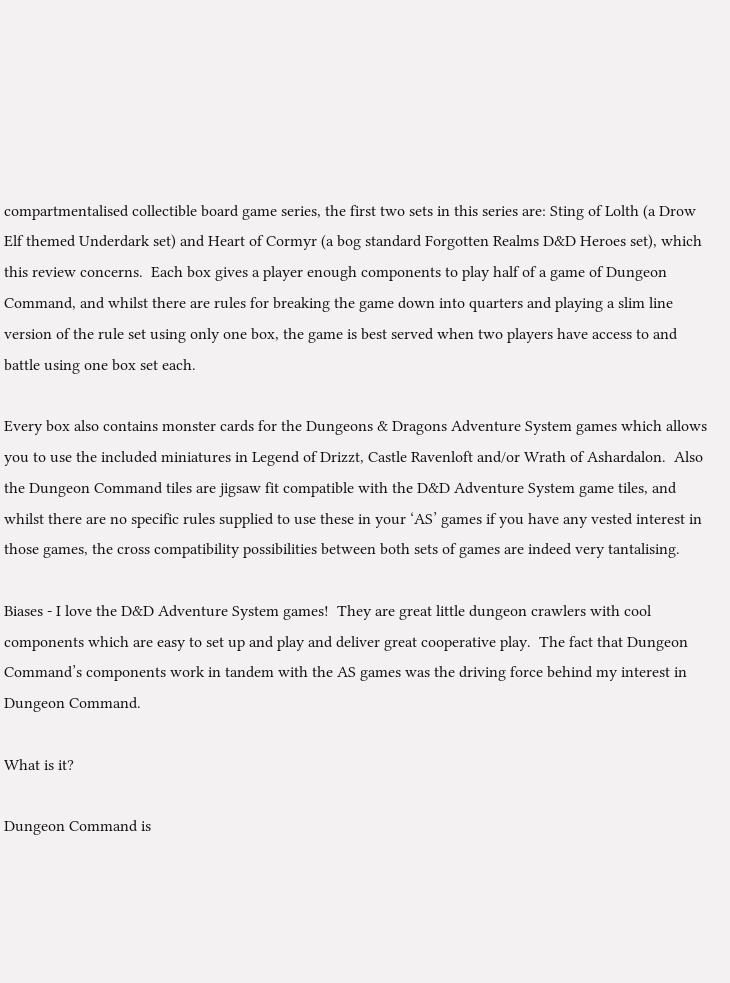compartmentalised collectible board game series, the first two sets in this series are: Sting of Lolth (a Drow Elf themed Underdark set) and Heart of Cormyr (a bog standard Forgotten Realms D&D Heroes set), which this review concerns.  Each box gives a player enough components to play half of a game of Dungeon Command, and whilst there are rules for breaking the game down into quarters and playing a slim line version of the rule set using only one box, the game is best served when two players have access to and battle using one box set each.

Every box also contains monster cards for the Dungeons & Dragons Adventure System games which allows you to use the included miniatures in Legend of Drizzt, Castle Ravenloft and/or Wrath of Ashardalon.  Also the Dungeon Command tiles are jigsaw fit compatible with the D&D Adventure System game tiles, and whilst there are no specific rules supplied to use these in your ‘AS’ games if you have any vested interest in those games, the cross compatibility possibilities between both sets of games are indeed very tantalising.

Biases - I love the D&D Adventure System games!  They are great little dungeon crawlers with cool components which are easy to set up and play and deliver great cooperative play.  The fact that Dungeon Command’s components work in tandem with the AS games was the driving force behind my interest in Dungeon Command.

What is it?

Dungeon Command is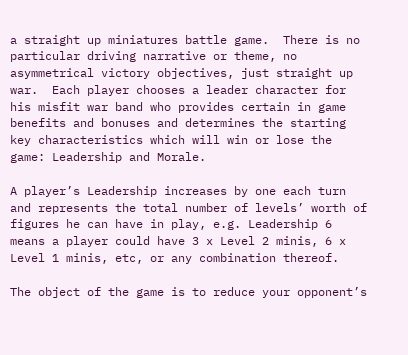a straight up miniatures battle game.  There is no particular driving narrative or theme, no asymmetrical victory objectives, just straight up war.  Each player chooses a leader character for his misfit war band who provides certain in game benefits and bonuses and determines the starting key characteristics which will win or lose the game: Leadership and Morale.

A player’s Leadership increases by one each turn and represents the total number of levels’ worth of figures he can have in play, e.g. Leadership 6 means a player could have 3 x Level 2 minis, 6 x Level 1 minis, etc, or any combination thereof.

The object of the game is to reduce your opponent’s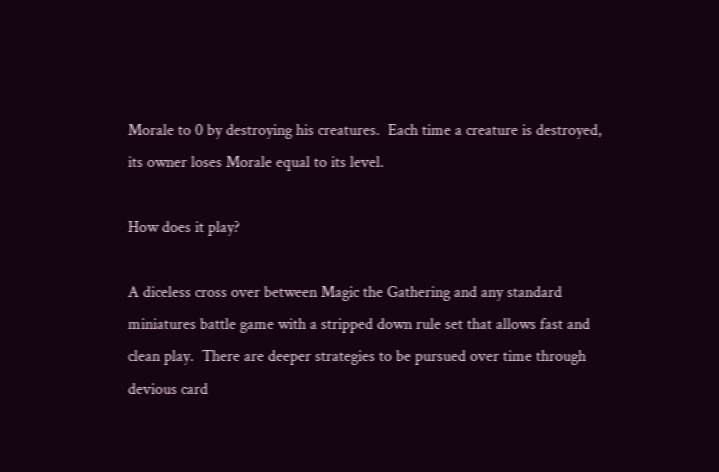Morale to 0 by destroying his creatures.  Each time a creature is destroyed, its owner loses Morale equal to its level.

How does it play?

A diceless cross over between Magic the Gathering and any standard miniatures battle game with a stripped down rule set that allows fast and clean play.  There are deeper strategies to be pursued over time through devious card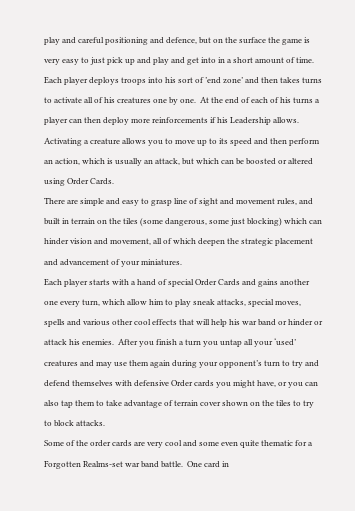play and careful positioning and defence, but on the surface the game is very easy to just pick up and play and get into in a short amount of time.
Each player deploys troops into his sort of ’end zone’ and then takes turns to activate all of his creatures one by one.  At the end of each of his turns a player can then deploy more reinforcements if his Leadership allows.
Activating a creature allows you to move up to its speed and then perform an action, which is usually an attack, but which can be boosted or altered using Order Cards.
There are simple and easy to grasp line of sight and movement rules, and built in terrain on the tiles (some dangerous, some just blocking) which can hinder vision and movement, all of which deepen the strategic placement and advancement of your miniatures.
Each player starts with a hand of special Order Cards and gains another one every turn, which allow him to play sneak attacks, special moves, spells and various other cool effects that will help his war band or hinder or attack his enemies.  After you finish a turn you untap all your ‘used’ creatures and may use them again during your opponent’s turn to try and defend themselves with defensive Order cards you might have, or you can also tap them to take advantage of terrain cover shown on the tiles to try to block attacks.
Some of the order cards are very cool and some even quite thematic for a Forgotten Realms-set war band battle.  One card in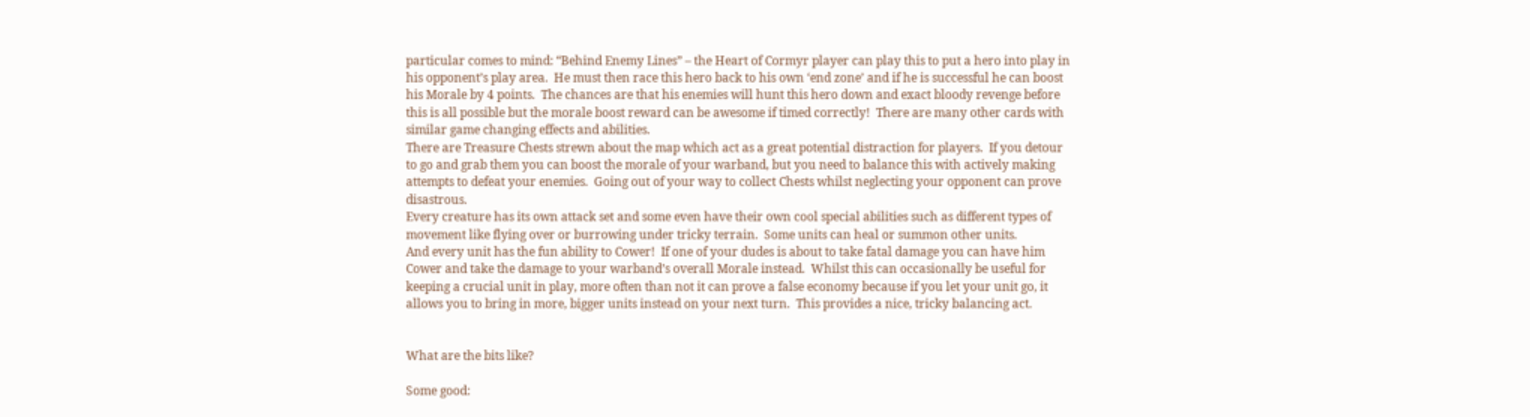particular comes to mind: “Behind Enemy Lines” – the Heart of Cormyr player can play this to put a hero into play in his opponent’s play area.  He must then race this hero back to his own ‘end zone’ and if he is successful he can boost his Morale by 4 points.  The chances are that his enemies will hunt this hero down and exact bloody revenge before this is all possible but the morale boost reward can be awesome if timed correctly!  There are many other cards with similar game changing effects and abilities.
There are Treasure Chests strewn about the map which act as a great potential distraction for players.  If you detour to go and grab them you can boost the morale of your warband, but you need to balance this with actively making attempts to defeat your enemies.  Going out of your way to collect Chests whilst neglecting your opponent can prove disastrous.
Every creature has its own attack set and some even have their own cool special abilities such as different types of movement like flying over or burrowing under tricky terrain.  Some units can heal or summon other units.
And every unit has the fun ability to Cower!  If one of your dudes is about to take fatal damage you can have him Cower and take the damage to your warband’s overall Morale instead.  Whilst this can occasionally be useful for keeping a crucial unit in play, more often than not it can prove a false economy because if you let your unit go, it allows you to bring in more, bigger units instead on your next turn.  This provides a nice, tricky balancing act.


What are the bits like?

Some good: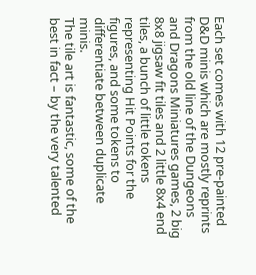Each set comes with 12 pre-painted D&D minis which are mostly reprints from the old line of the Dungeons and Dragons Miniatures games, 2 big 8x8 jigsaw fit tiles and 2 little 8x4 end tiles, a bunch of little tokens representing Hit Points for the figures, and some tokens to differentiate between duplicate minis.
The tile art is fantastic, some of the best in fact – by the very talented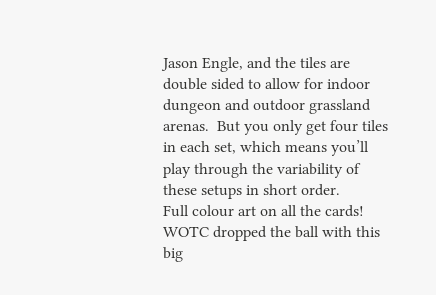Jason Engle, and the tiles are double sided to allow for indoor dungeon and outdoor grassland arenas.  But you only get four tiles in each set, which means you’ll play through the variability of these setups in short order.
Full colour art on all the cards!  WOTC dropped the ball with this big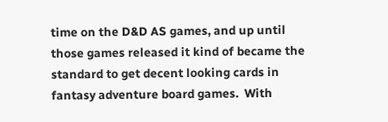time on the D&D AS games, and up until those games released it kind of became the standard to get decent looking cards in fantasy adventure board games.  With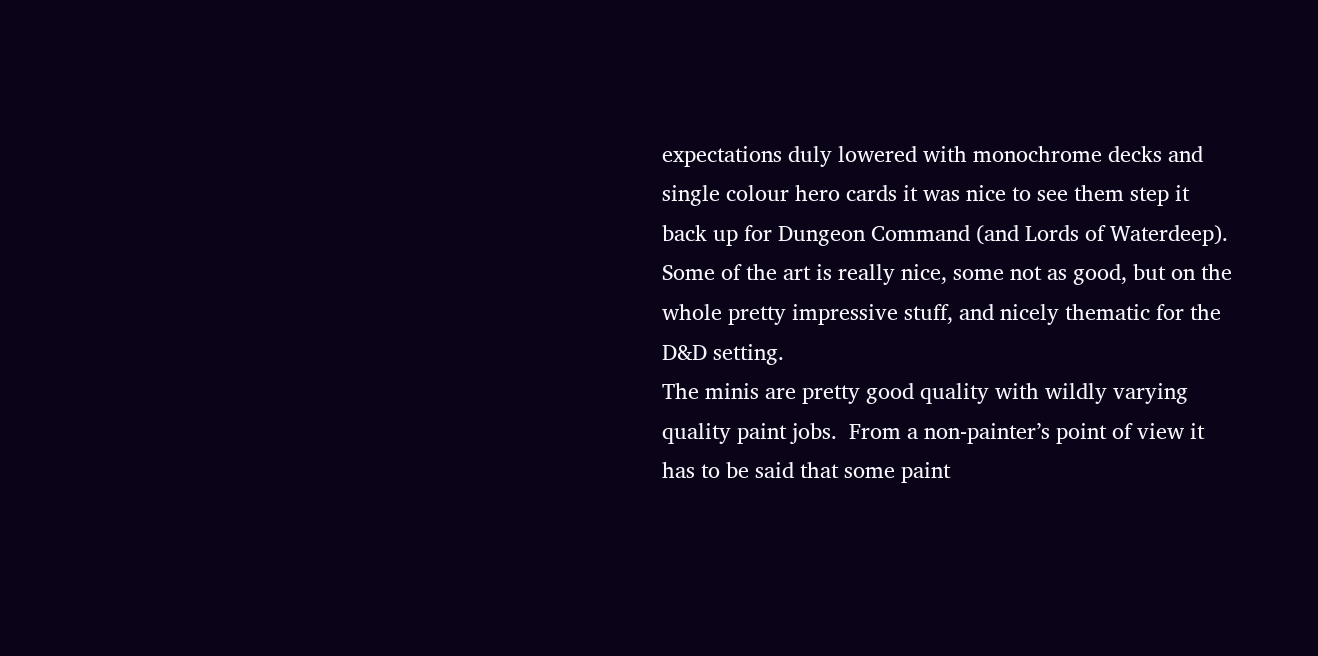expectations duly lowered with monochrome decks and single colour hero cards it was nice to see them step it back up for Dungeon Command (and Lords of Waterdeep).  Some of the art is really nice, some not as good, but on the whole pretty impressive stuff, and nicely thematic for the D&D setting.
The minis are pretty good quality with wildly varying quality paint jobs.  From a non-painter’s point of view it has to be said that some paint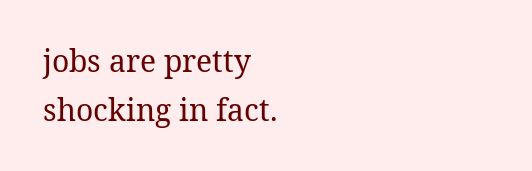jobs are pretty shocking in fact.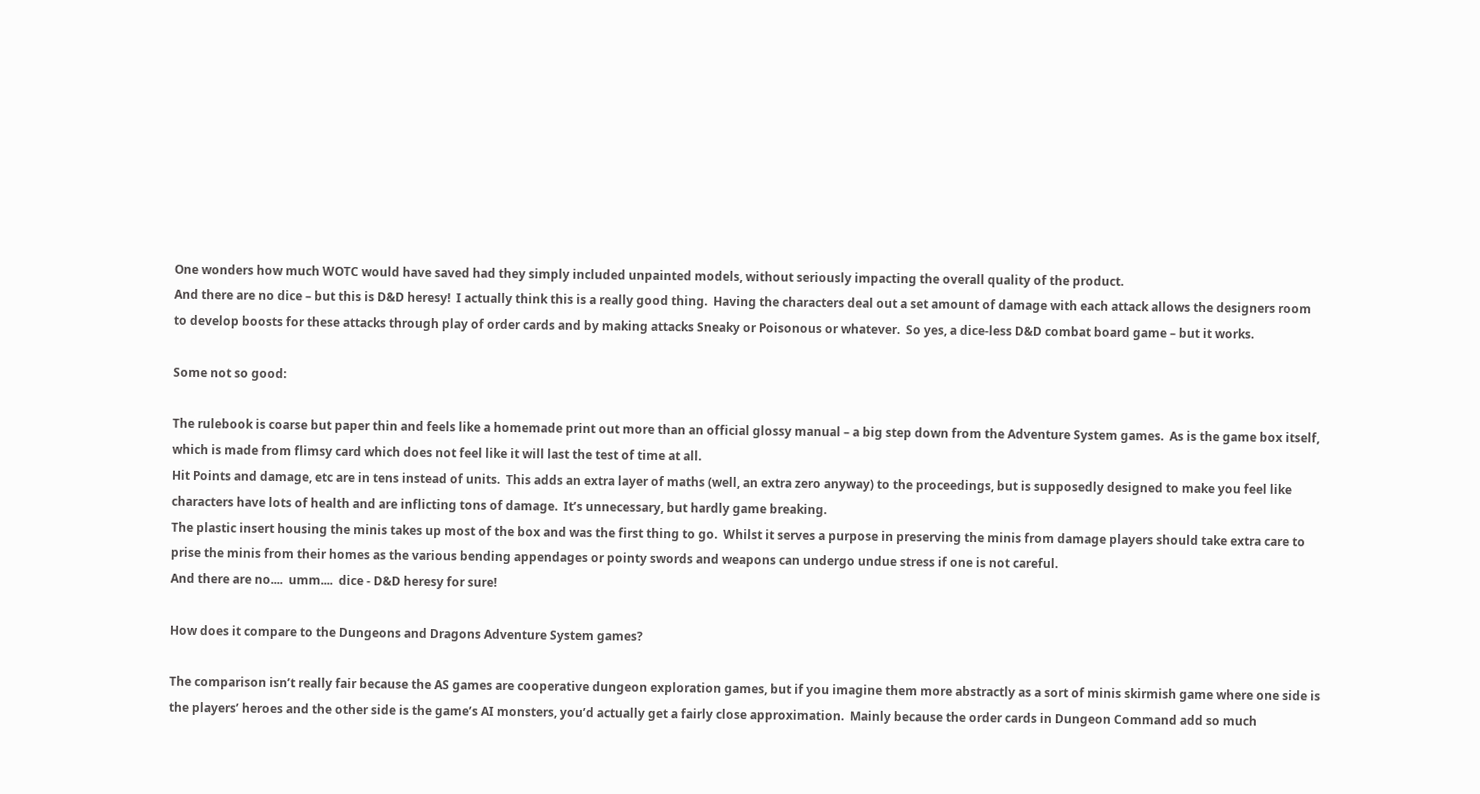One wonders how much WOTC would have saved had they simply included unpainted models, without seriously impacting the overall quality of the product.
And there are no dice – but this is D&D heresy!  I actually think this is a really good thing.  Having the characters deal out a set amount of damage with each attack allows the designers room to develop boosts for these attacks through play of order cards and by making attacks Sneaky or Poisonous or whatever.  So yes, a dice-less D&D combat board game – but it works.

Some not so good:

The rulebook is coarse but paper thin and feels like a homemade print out more than an official glossy manual – a big step down from the Adventure System games.  As is the game box itself, which is made from flimsy card which does not feel like it will last the test of time at all.
Hit Points and damage, etc are in tens instead of units.  This adds an extra layer of maths (well, an extra zero anyway) to the proceedings, but is supposedly designed to make you feel like characters have lots of health and are inflicting tons of damage.  It’s unnecessary, but hardly game breaking.
The plastic insert housing the minis takes up most of the box and was the first thing to go.  Whilst it serves a purpose in preserving the minis from damage players should take extra care to prise the minis from their homes as the various bending appendages or pointy swords and weapons can undergo undue stress if one is not careful.
And there are no....  umm....  dice - D&D heresy for sure!

How does it compare to the Dungeons and Dragons Adventure System games?

The comparison isn’t really fair because the AS games are cooperative dungeon exploration games, but if you imagine them more abstractly as a sort of minis skirmish game where one side is the players’ heroes and the other side is the game’s AI monsters, you’d actually get a fairly close approximation.  Mainly because the order cards in Dungeon Command add so much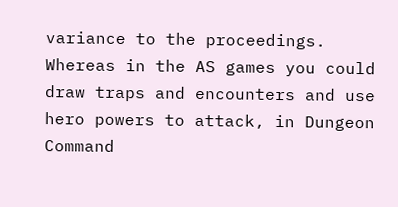variance to the proceedings.  Whereas in the AS games you could draw traps and encounters and use hero powers to attack, in Dungeon Command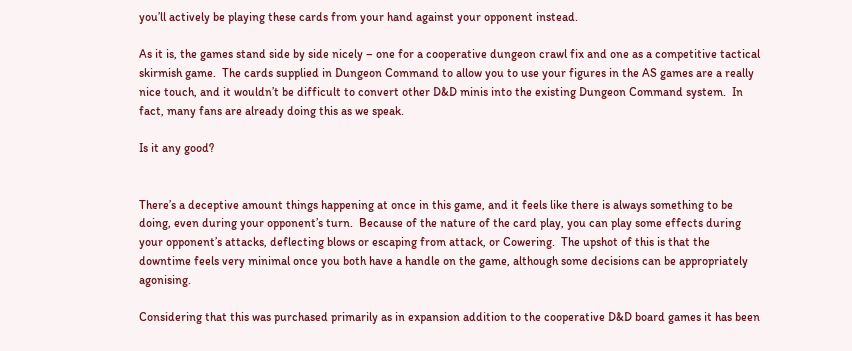you’ll actively be playing these cards from your hand against your opponent instead.

As it is, the games stand side by side nicely – one for a cooperative dungeon crawl fix and one as a competitive tactical skirmish game.  The cards supplied in Dungeon Command to allow you to use your figures in the AS games are a really nice touch, and it wouldn’t be difficult to convert other D&D minis into the existing Dungeon Command system.  In fact, many fans are already doing this as we speak.

Is it any good?


There’s a deceptive amount things happening at once in this game, and it feels like there is always something to be doing, even during your opponent’s turn.  Because of the nature of the card play, you can play some effects during your opponent’s attacks, deflecting blows or escaping from attack, or Cowering.  The upshot of this is that the downtime feels very minimal once you both have a handle on the game, although some decisions can be appropriately agonising.

Considering that this was purchased primarily as in expansion addition to the cooperative D&D board games it has been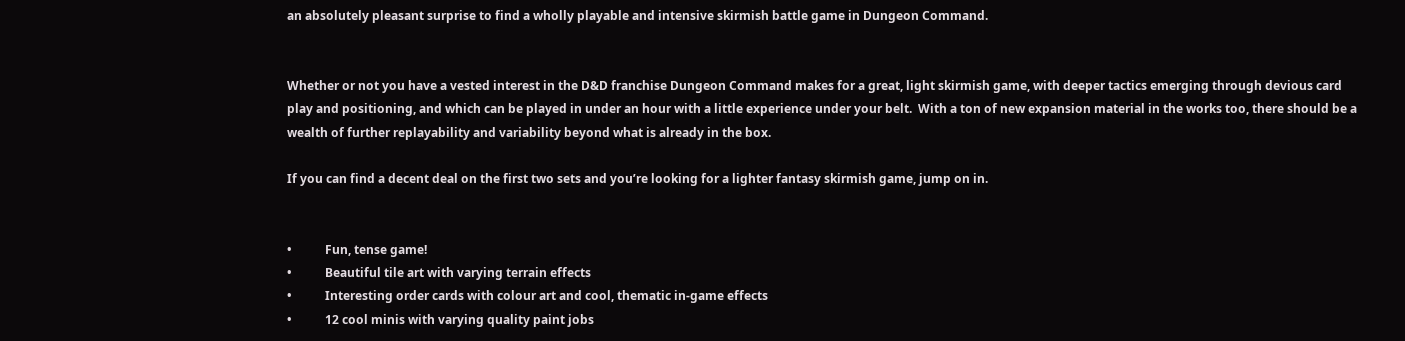an absolutely pleasant surprise to find a wholly playable and intensive skirmish battle game in Dungeon Command.


Whether or not you have a vested interest in the D&D franchise Dungeon Command makes for a great, light skirmish game, with deeper tactics emerging through devious card play and positioning, and which can be played in under an hour with a little experience under your belt.  With a ton of new expansion material in the works too, there should be a wealth of further replayability and variability beyond what is already in the box.

If you can find a decent deal on the first two sets and you’re looking for a lighter fantasy skirmish game, jump on in.


•           Fun, tense game!
•           Beautiful tile art with varying terrain effects
•           Interesting order cards with colour art and cool, thematic in-game effects
•           12 cool minis with varying quality paint jobs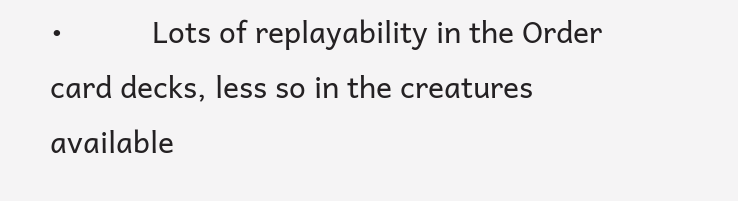•           Lots of replayability in the Order card decks, less so in the creatures available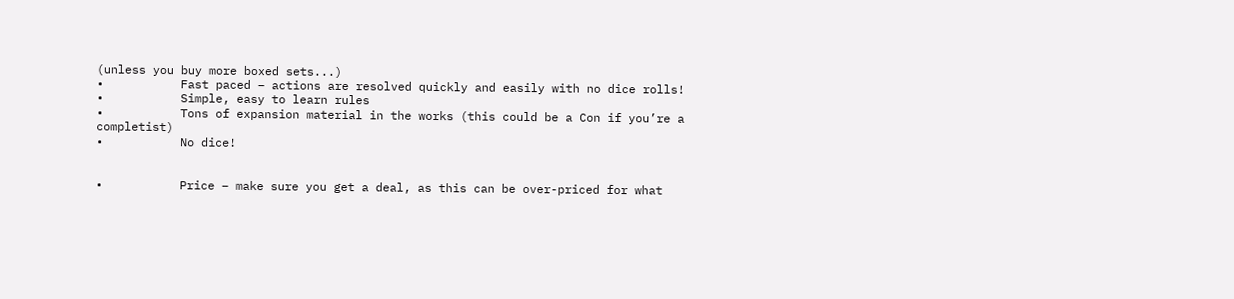(unless you buy more boxed sets...)
•           Fast paced – actions are resolved quickly and easily with no dice rolls!
•           Simple, easy to learn rules
•           Tons of expansion material in the works (this could be a Con if you’re a completist)
•           No dice!


•           Price – make sure you get a deal, as this can be over-priced for what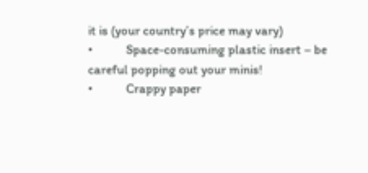it is (your country’s price may vary)
•           Space-consuming plastic insert – be careful popping out your minis!
•           Crappy paper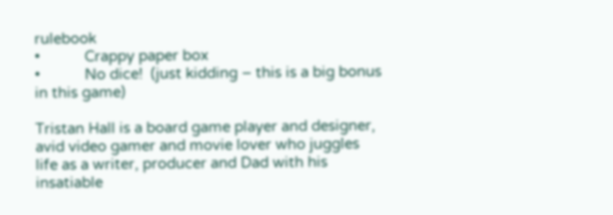rulebook
•           Crappy paper box
•           No dice!  (just kidding – this is a big bonus in this game)

Tristan Hall is a board game player and designer, avid video gamer and movie lover who juggles life as a writer, producer and Dad with his insatiable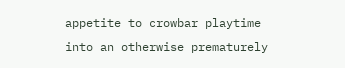appetite to crowbar playtime into an otherwise prematurely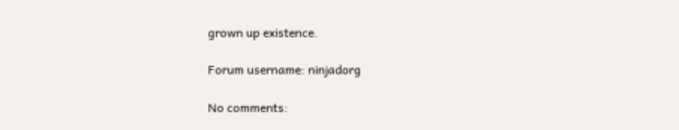grown up existence.

Forum username: ninjadorg

No comments: